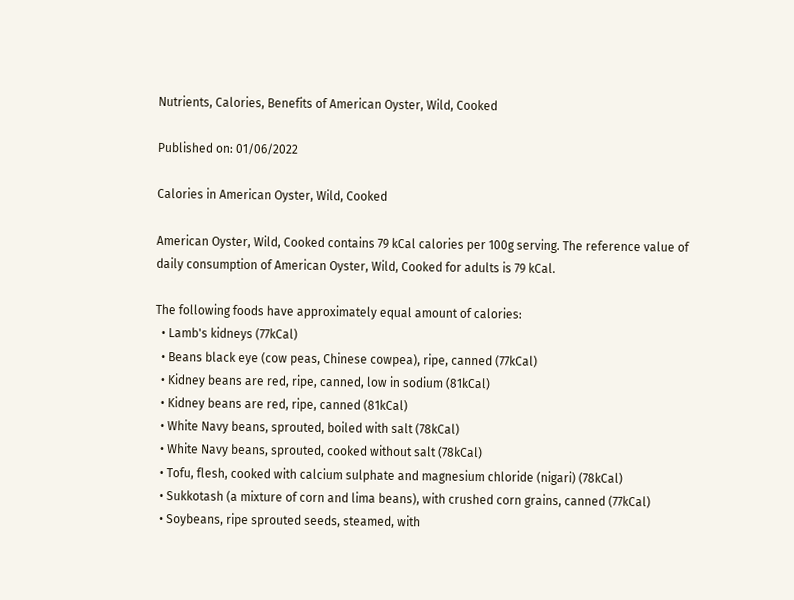Nutrients, Calories, Benefits of American Oyster, Wild, Cooked

Published on: 01/06/2022

Calories in American Oyster, Wild, Cooked

American Oyster, Wild, Cooked contains 79 kCal calories per 100g serving. The reference value of daily consumption of American Oyster, Wild, Cooked for adults is 79 kCal.

The following foods have approximately equal amount of calories:
  • Lamb's kidneys (77kCal)
  • Beans black eye (cow peas, Chinese cowpea), ripe, canned (77kCal)
  • Kidney beans are red, ripe, canned, low in sodium (81kCal)
  • Kidney beans are red, ripe, canned (81kCal)
  • White Navy beans, sprouted, boiled with salt (78kCal)
  • White Navy beans, sprouted, cooked without salt (78kCal)
  • Tofu, flesh, cooked with calcium sulphate and magnesium chloride (nigari) (78kCal)
  • Sukkotash (a mixture of corn and lima beans), with crushed corn grains, canned (77kCal)
  • Soybeans, ripe sprouted seeds, steamed, with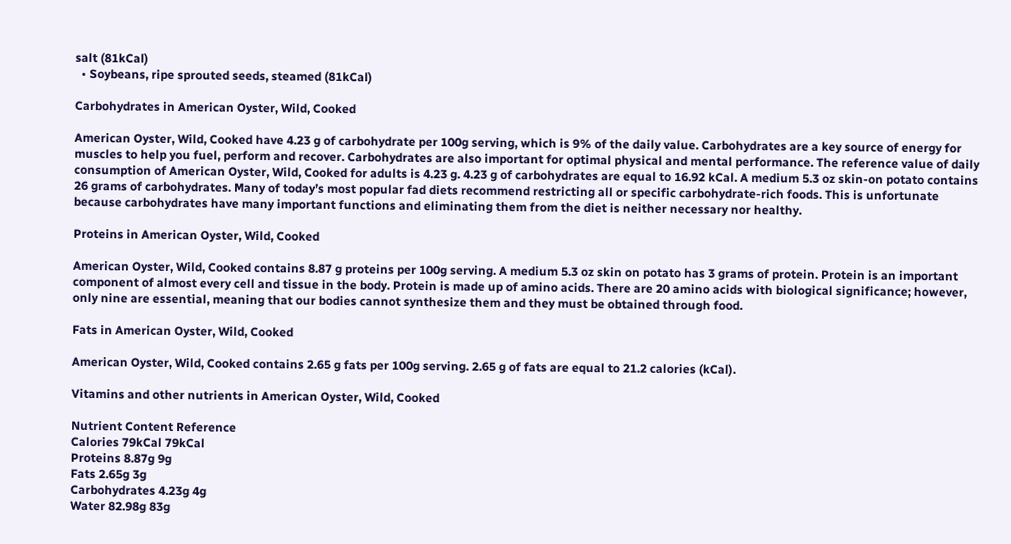salt (81kCal)
  • Soybeans, ripe sprouted seeds, steamed (81kCal)

Carbohydrates in American Oyster, Wild, Cooked

American Oyster, Wild, Cooked have 4.23 g of carbohydrate per 100g serving, which is 9% of the daily value. Carbohydrates are a key source of energy for muscles to help you fuel, perform and recover. Carbohydrates are also important for optimal physical and mental performance. The reference value of daily consumption of American Oyster, Wild, Cooked for adults is 4.23 g. 4.23 g of carbohydrates are equal to 16.92 kCal. A medium 5.3 oz skin-on potato contains 26 grams of carbohydrates. Many of today’s most popular fad diets recommend restricting all or specific carbohydrate-rich foods. This is unfortunate because carbohydrates have many important functions and eliminating them from the diet is neither necessary nor healthy.

Proteins in American Oyster, Wild, Cooked

American Oyster, Wild, Cooked contains 8.87 g proteins per 100g serving. A medium 5.3 oz skin on potato has 3 grams of protein. Protein is an important component of almost every cell and tissue in the body. Protein is made up of amino acids. There are 20 amino acids with biological significance; however, only nine are essential, meaning that our bodies cannot synthesize them and they must be obtained through food.

Fats in American Oyster, Wild, Cooked

American Oyster, Wild, Cooked contains 2.65 g fats per 100g serving. 2.65 g of fats are equal to 21.2 calories (kCal).

Vitamins and other nutrients in American Oyster, Wild, Cooked

Nutrient Content Reference
Calories 79kCal 79kCal
Proteins 8.87g 9g
Fats 2.65g 3g
Carbohydrates 4.23g 4g
Water 82.98g 83g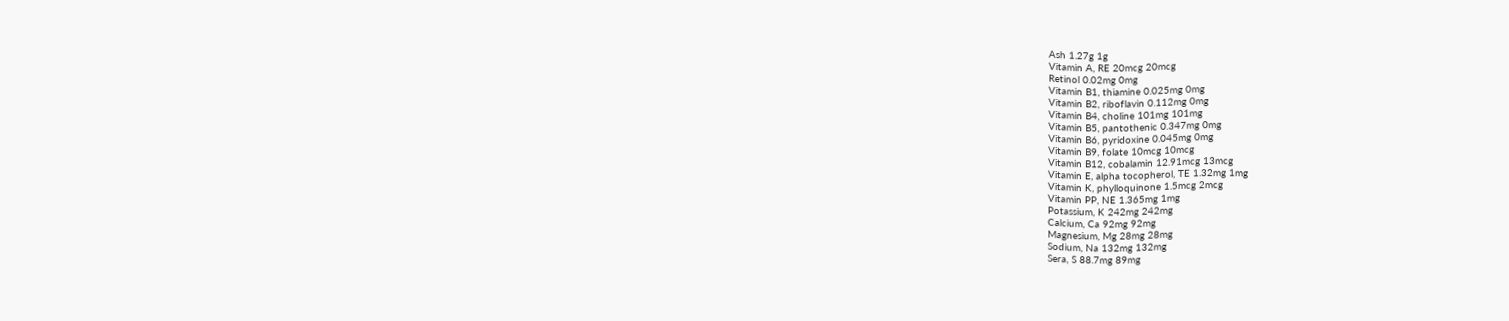Ash 1.27g 1g
Vitamin A, RE 20mcg 20mcg
Retinol 0.02mg 0mg
Vitamin B1, thiamine 0.025mg 0mg
Vitamin B2, riboflavin 0.112mg 0mg
Vitamin B4, choline 101mg 101mg
Vitamin B5, pantothenic 0.347mg 0mg
Vitamin B6, pyridoxine 0.045mg 0mg
Vitamin B9, folate 10mcg 10mcg
Vitamin B12, cobalamin 12.91mcg 13mcg
Vitamin E, alpha tocopherol, TE 1.32mg 1mg
Vitamin K, phylloquinone 1.5mcg 2mcg
Vitamin PP, NE 1.365mg 1mg
Potassium, K 242mg 242mg
Calcium, Ca 92mg 92mg
Magnesium, Mg 28mg 28mg
Sodium, Na 132mg 132mg
Sera, S 88.7mg 89mg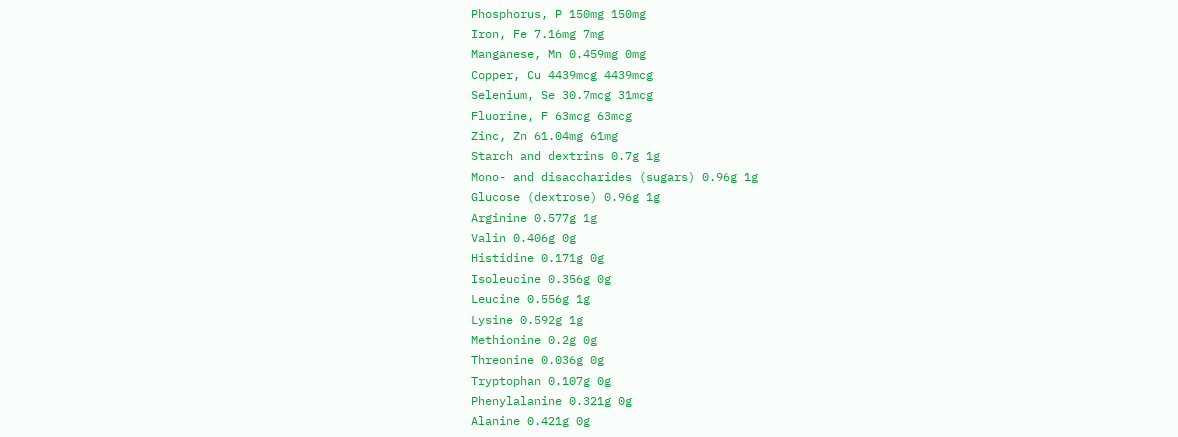Phosphorus, P 150mg 150mg
Iron, Fe 7.16mg 7mg
Manganese, Mn 0.459mg 0mg
Copper, Cu 4439mcg 4439mcg
Selenium, Se 30.7mcg 31mcg
Fluorine, F 63mcg 63mcg
Zinc, Zn 61.04mg 61mg
Starch and dextrins 0.7g 1g
Mono- and disaccharides (sugars) 0.96g 1g
Glucose (dextrose) 0.96g 1g
Arginine 0.577g 1g
Valin 0.406g 0g
Histidine 0.171g 0g
Isoleucine 0.356g 0g
Leucine 0.556g 1g
Lysine 0.592g 1g
Methionine 0.2g 0g
Threonine 0.036g 0g
Tryptophan 0.107g 0g
Phenylalanine 0.321g 0g
Alanine 0.421g 0g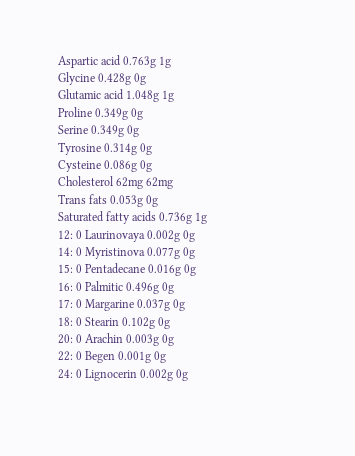Aspartic acid 0.763g 1g
Glycine 0.428g 0g
Glutamic acid 1.048g 1g
Proline 0.349g 0g
Serine 0.349g 0g
Tyrosine 0.314g 0g
Cysteine 0.086g 0g
Cholesterol 62mg 62mg
Trans fats 0.053g 0g
Saturated fatty acids 0.736g 1g
12: 0 Laurinovaya 0.002g 0g
14: 0 Myristinova 0.077g 0g
15: 0 Pentadecane 0.016g 0g
16: 0 Palmitic 0.496g 0g
17: 0 Margarine 0.037g 0g
18: 0 Stearin 0.102g 0g
20: 0 Arachin 0.003g 0g
22: 0 Begen 0.001g 0g
24: 0 Lignocerin 0.002g 0g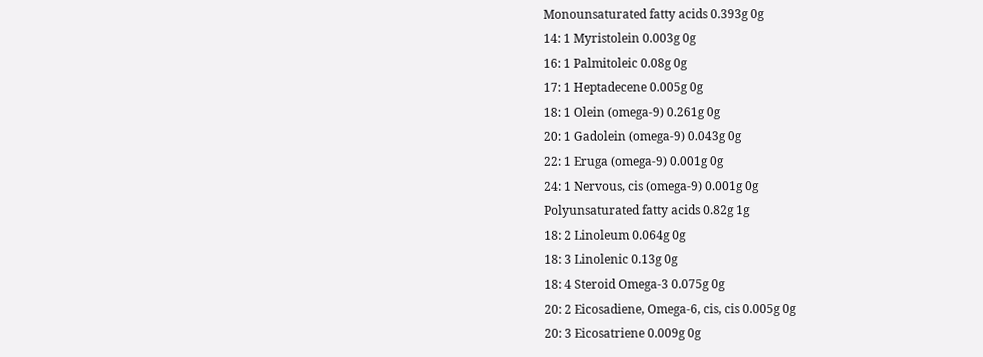Monounsaturated fatty acids 0.393g 0g
14: 1 Myristolein 0.003g 0g
16: 1 Palmitoleic 0.08g 0g
17: 1 Heptadecene 0.005g 0g
18: 1 Olein (omega-9) 0.261g 0g
20: 1 Gadolein (omega-9) 0.043g 0g
22: 1 Eruga (omega-9) 0.001g 0g
24: 1 Nervous, cis (omega-9) 0.001g 0g
Polyunsaturated fatty acids 0.82g 1g
18: 2 Linoleum 0.064g 0g
18: 3 Linolenic 0.13g 0g
18: 4 Steroid Omega-3 0.075g 0g
20: 2 Eicosadiene, Omega-6, cis, cis 0.005g 0g
20: 3 Eicosatriene 0.009g 0g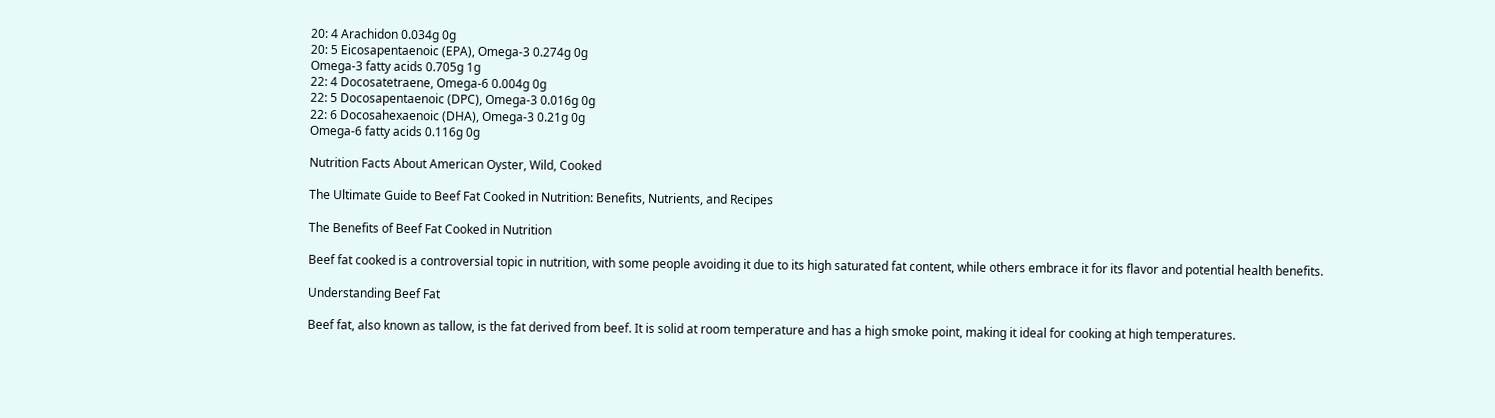20: 4 Arachidon 0.034g 0g
20: 5 Eicosapentaenoic (EPA), Omega-3 0.274g 0g
Omega-3 fatty acids 0.705g 1g
22: 4 Docosatetraene, Omega-6 0.004g 0g
22: 5 Docosapentaenoic (DPC), Omega-3 0.016g 0g
22: 6 Docosahexaenoic (DHA), Omega-3 0.21g 0g
Omega-6 fatty acids 0.116g 0g

Nutrition Facts About American Oyster, Wild, Cooked

The Ultimate Guide to Beef Fat Cooked in Nutrition: Benefits, Nutrients, and Recipes

The Benefits of Beef Fat Cooked in Nutrition

Beef fat cooked is a controversial topic in nutrition, with some people avoiding it due to its high saturated fat content, while others embrace it for its flavor and potential health benefits.

Understanding Beef Fat

Beef fat, also known as tallow, is the fat derived from beef. It is solid at room temperature and has a high smoke point, making it ideal for cooking at high temperatures.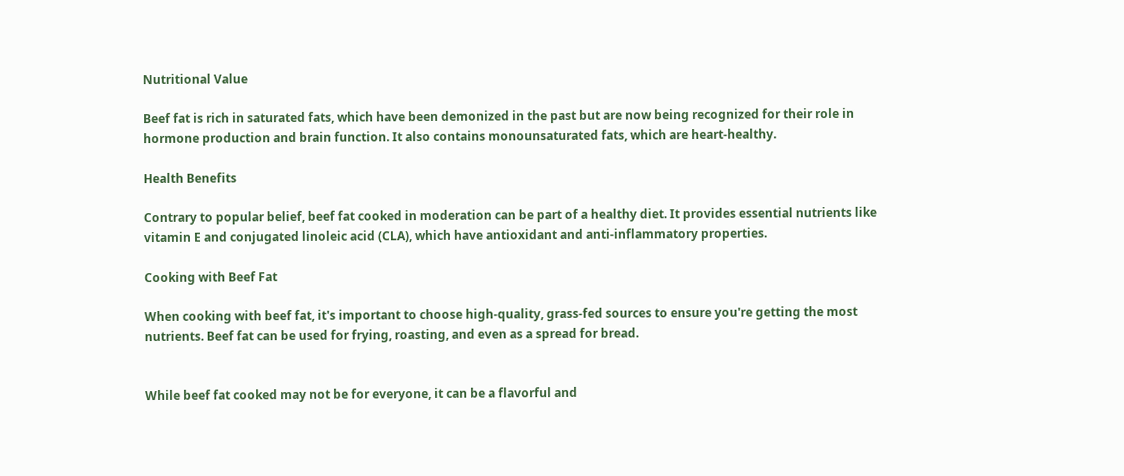Nutritional Value

Beef fat is rich in saturated fats, which have been demonized in the past but are now being recognized for their role in hormone production and brain function. It also contains monounsaturated fats, which are heart-healthy.

Health Benefits

Contrary to popular belief, beef fat cooked in moderation can be part of a healthy diet. It provides essential nutrients like vitamin E and conjugated linoleic acid (CLA), which have antioxidant and anti-inflammatory properties.

Cooking with Beef Fat

When cooking with beef fat, it's important to choose high-quality, grass-fed sources to ensure you're getting the most nutrients. Beef fat can be used for frying, roasting, and even as a spread for bread.


While beef fat cooked may not be for everyone, it can be a flavorful and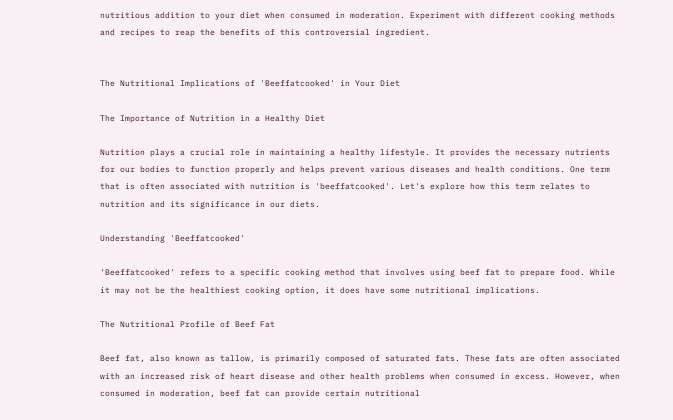nutritious addition to your diet when consumed in moderation. Experiment with different cooking methods and recipes to reap the benefits of this controversial ingredient.


The Nutritional Implications of 'Beeffatcooked' in Your Diet

The Importance of Nutrition in a Healthy Diet

Nutrition plays a crucial role in maintaining a healthy lifestyle. It provides the necessary nutrients for our bodies to function properly and helps prevent various diseases and health conditions. One term that is often associated with nutrition is 'beeffatcooked'. Let's explore how this term relates to nutrition and its significance in our diets.

Understanding 'Beeffatcooked'

'Beeffatcooked' refers to a specific cooking method that involves using beef fat to prepare food. While it may not be the healthiest cooking option, it does have some nutritional implications.

The Nutritional Profile of Beef Fat

Beef fat, also known as tallow, is primarily composed of saturated fats. These fats are often associated with an increased risk of heart disease and other health problems when consumed in excess. However, when consumed in moderation, beef fat can provide certain nutritional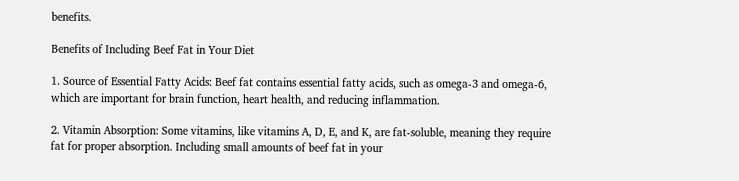benefits.

Benefits of Including Beef Fat in Your Diet

1. Source of Essential Fatty Acids: Beef fat contains essential fatty acids, such as omega-3 and omega-6, which are important for brain function, heart health, and reducing inflammation.

2. Vitamin Absorption: Some vitamins, like vitamins A, D, E, and K, are fat-soluble, meaning they require fat for proper absorption. Including small amounts of beef fat in your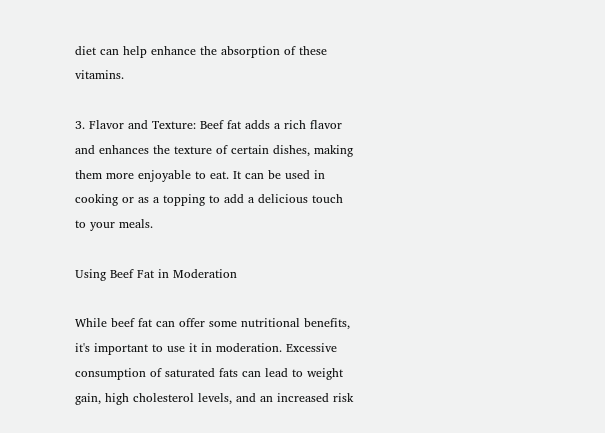diet can help enhance the absorption of these vitamins.

3. Flavor and Texture: Beef fat adds a rich flavor and enhances the texture of certain dishes, making them more enjoyable to eat. It can be used in cooking or as a topping to add a delicious touch to your meals.

Using Beef Fat in Moderation

While beef fat can offer some nutritional benefits, it's important to use it in moderation. Excessive consumption of saturated fats can lead to weight gain, high cholesterol levels, and an increased risk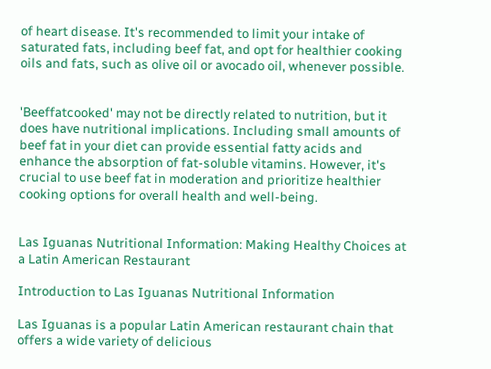of heart disease. It's recommended to limit your intake of saturated fats, including beef fat, and opt for healthier cooking oils and fats, such as olive oil or avocado oil, whenever possible.


'Beeffatcooked' may not be directly related to nutrition, but it does have nutritional implications. Including small amounts of beef fat in your diet can provide essential fatty acids and enhance the absorption of fat-soluble vitamins. However, it's crucial to use beef fat in moderation and prioritize healthier cooking options for overall health and well-being.


Las Iguanas Nutritional Information: Making Healthy Choices at a Latin American Restaurant

Introduction to Las Iguanas Nutritional Information

Las Iguanas is a popular Latin American restaurant chain that offers a wide variety of delicious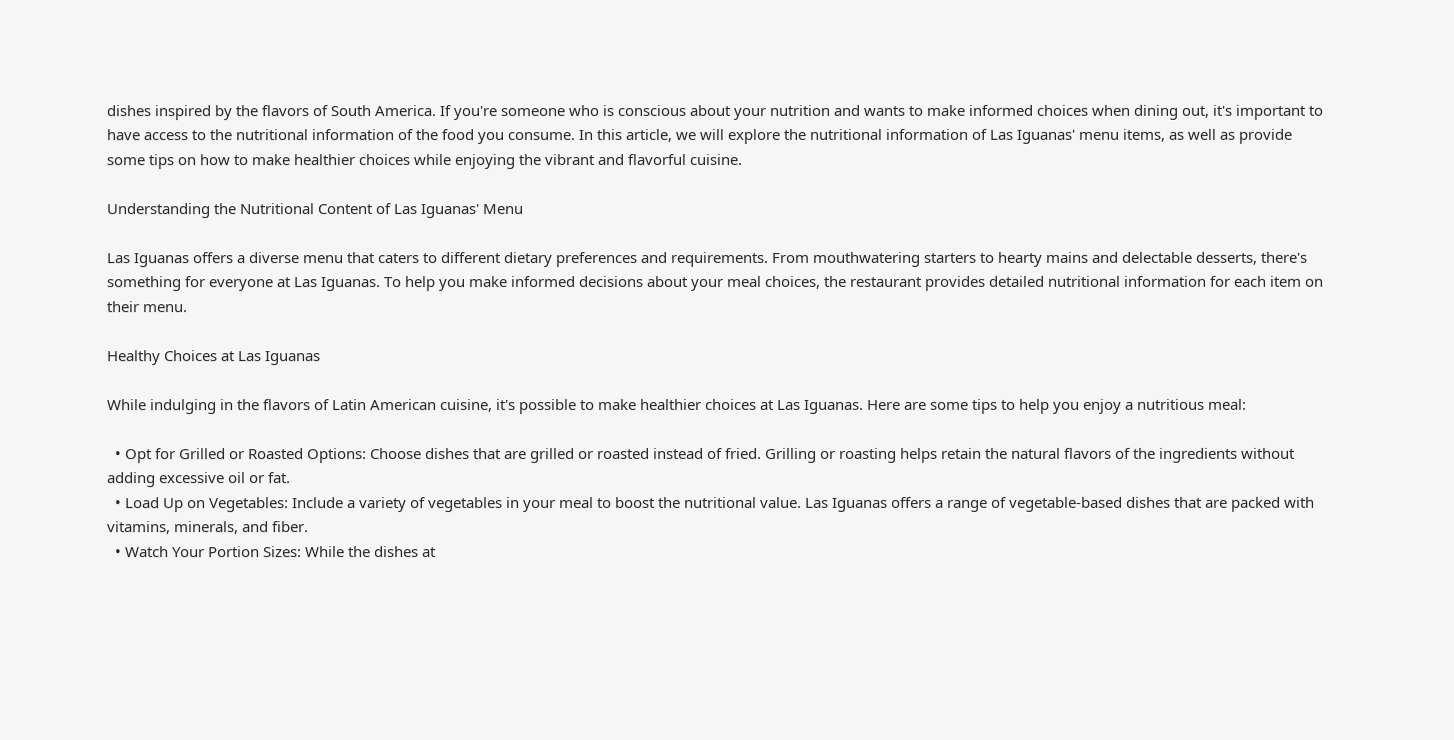dishes inspired by the flavors of South America. If you're someone who is conscious about your nutrition and wants to make informed choices when dining out, it's important to have access to the nutritional information of the food you consume. In this article, we will explore the nutritional information of Las Iguanas' menu items, as well as provide some tips on how to make healthier choices while enjoying the vibrant and flavorful cuisine.

Understanding the Nutritional Content of Las Iguanas' Menu

Las Iguanas offers a diverse menu that caters to different dietary preferences and requirements. From mouthwatering starters to hearty mains and delectable desserts, there's something for everyone at Las Iguanas. To help you make informed decisions about your meal choices, the restaurant provides detailed nutritional information for each item on their menu.

Healthy Choices at Las Iguanas

While indulging in the flavors of Latin American cuisine, it's possible to make healthier choices at Las Iguanas. Here are some tips to help you enjoy a nutritious meal:

  • Opt for Grilled or Roasted Options: Choose dishes that are grilled or roasted instead of fried. Grilling or roasting helps retain the natural flavors of the ingredients without adding excessive oil or fat.
  • Load Up on Vegetables: Include a variety of vegetables in your meal to boost the nutritional value. Las Iguanas offers a range of vegetable-based dishes that are packed with vitamins, minerals, and fiber.
  • Watch Your Portion Sizes: While the dishes at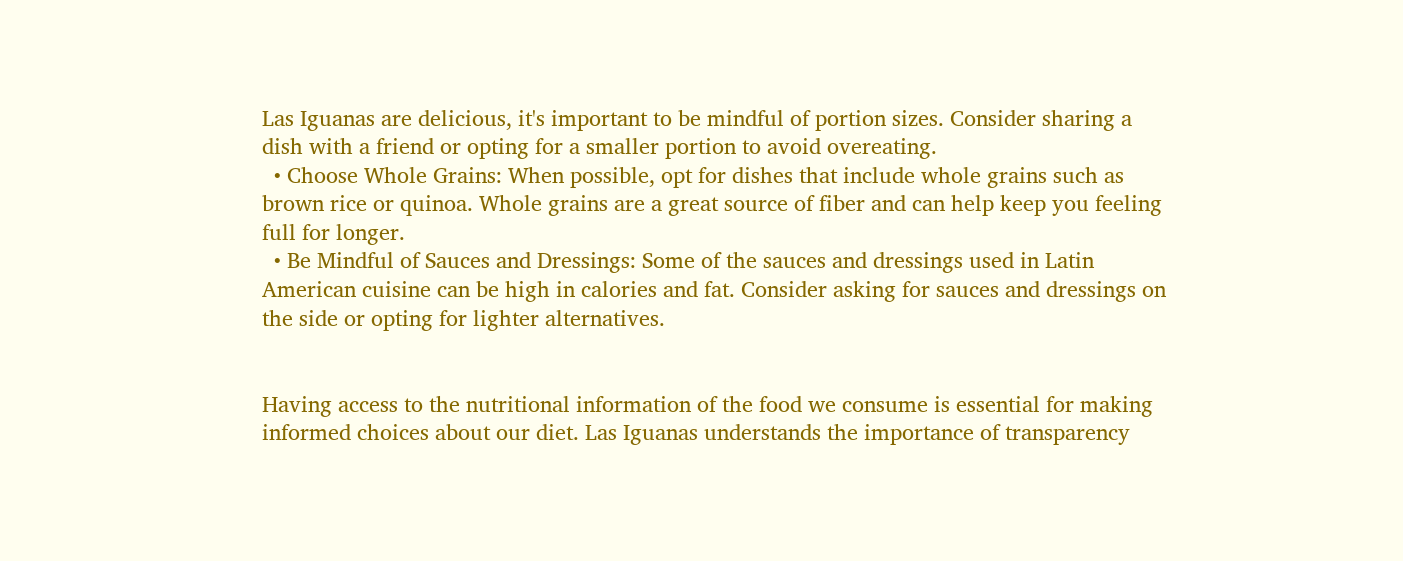Las Iguanas are delicious, it's important to be mindful of portion sizes. Consider sharing a dish with a friend or opting for a smaller portion to avoid overeating.
  • Choose Whole Grains: When possible, opt for dishes that include whole grains such as brown rice or quinoa. Whole grains are a great source of fiber and can help keep you feeling full for longer.
  • Be Mindful of Sauces and Dressings: Some of the sauces and dressings used in Latin American cuisine can be high in calories and fat. Consider asking for sauces and dressings on the side or opting for lighter alternatives.


Having access to the nutritional information of the food we consume is essential for making informed choices about our diet. Las Iguanas understands the importance of transparency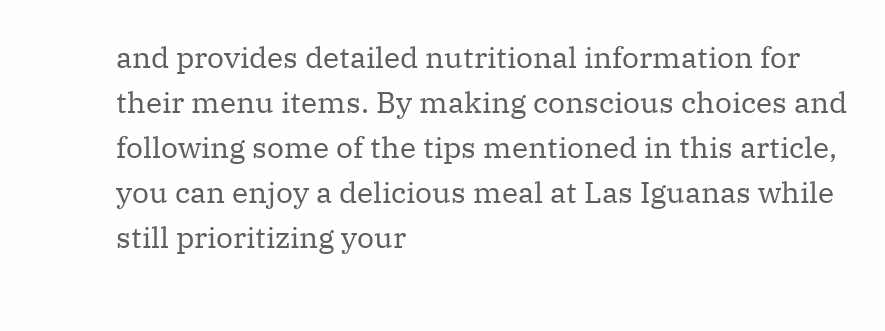and provides detailed nutritional information for their menu items. By making conscious choices and following some of the tips mentioned in this article, you can enjoy a delicious meal at Las Iguanas while still prioritizing your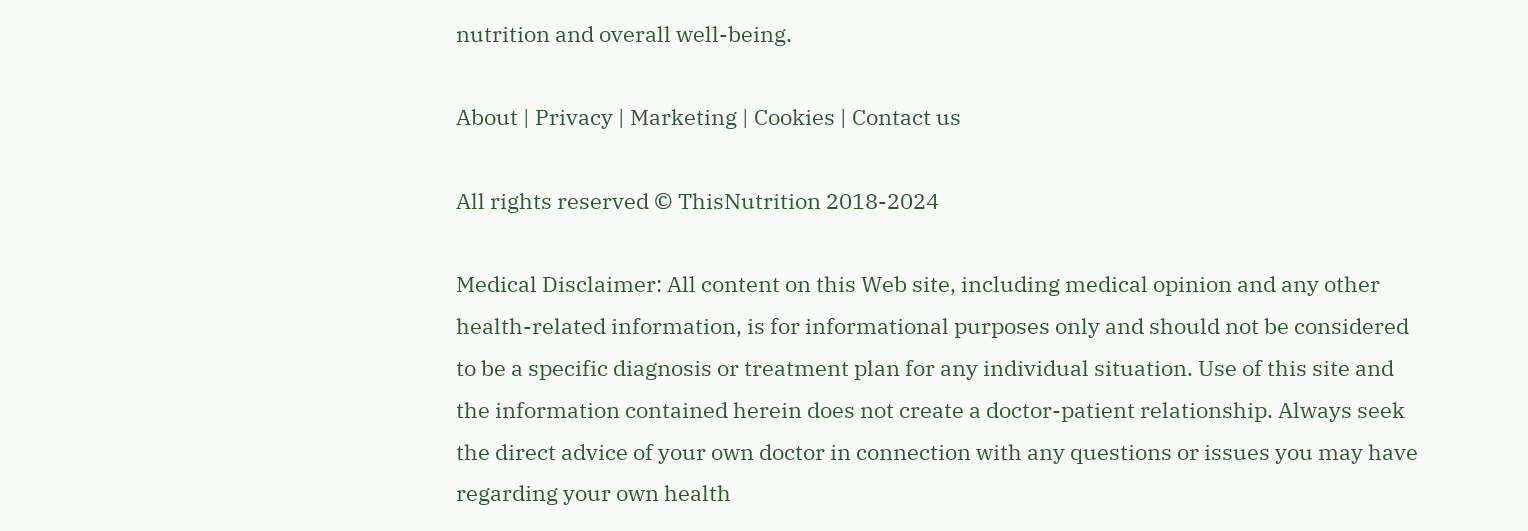nutrition and overall well-being.

About | Privacy | Marketing | Cookies | Contact us

All rights reserved © ThisNutrition 2018-2024

Medical Disclaimer: All content on this Web site, including medical opinion and any other health-related information, is for informational purposes only and should not be considered to be a specific diagnosis or treatment plan for any individual situation. Use of this site and the information contained herein does not create a doctor-patient relationship. Always seek the direct advice of your own doctor in connection with any questions or issues you may have regarding your own health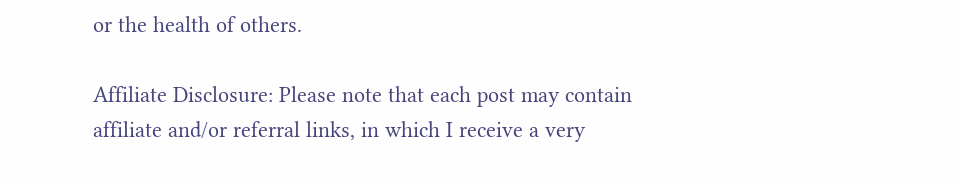or the health of others.

Affiliate Disclosure: Please note that each post may contain affiliate and/or referral links, in which I receive a very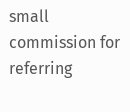small commission for referring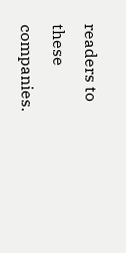readers to these companies.